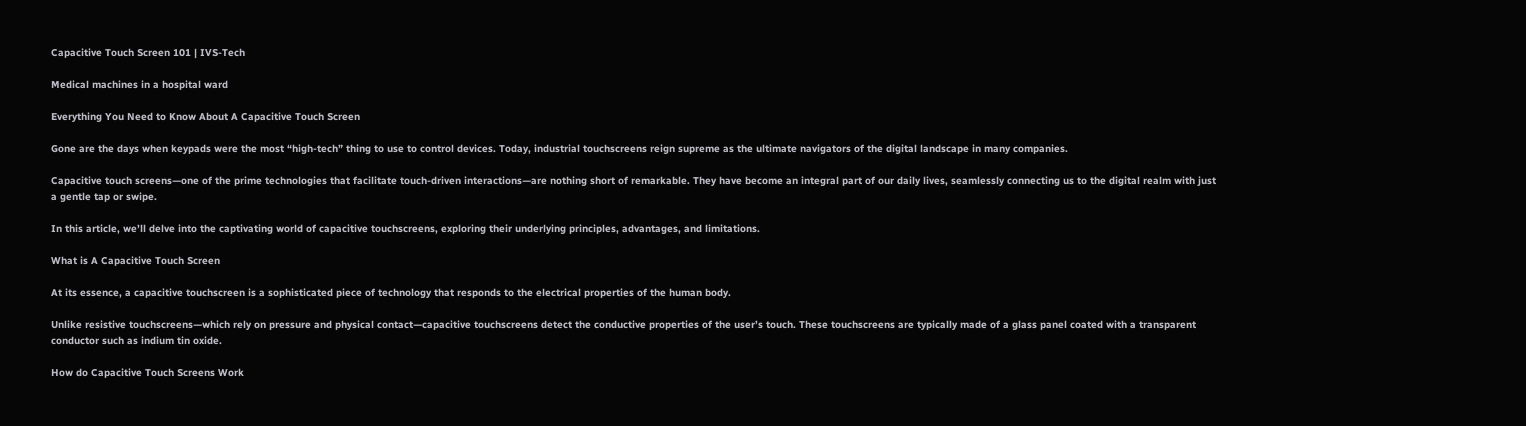Capacitive Touch Screen 101 | IVS-Tech

Medical machines in a hospital ward

Everything You Need to Know About A Capacitive Touch Screen

Gone are the days when keypads were the most “high-tech” thing to use to control devices. Today, industrial touchscreens reign supreme as the ultimate navigators of the digital landscape in many companies.

Capacitive touch screens—one of the prime technologies that facilitate touch-driven interactions—are nothing short of remarkable. They have become an integral part of our daily lives, seamlessly connecting us to the digital realm with just a gentle tap or swipe.

In this article, we’ll delve into the captivating world of capacitive touchscreens, exploring their underlying principles, advantages, and limitations.

What is A Capacitive Touch Screen

At its essence, a capacitive touchscreen is a sophisticated piece of technology that responds to the electrical properties of the human body.

Unlike resistive touchscreens—which rely on pressure and physical contact—capacitive touchscreens detect the conductive properties of the user’s touch. These touchscreens are typically made of a glass panel coated with a transparent conductor such as indium tin oxide.

How do Capacitive Touch Screens Work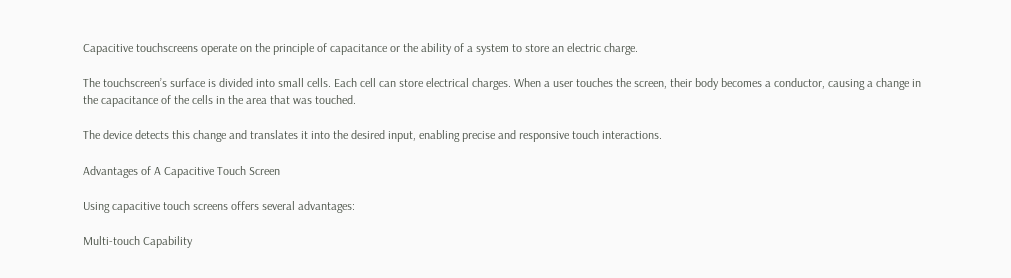Capacitive touchscreens operate on the principle of capacitance or the ability of a system to store an electric charge.

The touchscreen’s surface is divided into small cells. Each cell can store electrical charges. When a user touches the screen, their body becomes a conductor, causing a change in the capacitance of the cells in the area that was touched.

The device detects this change and translates it into the desired input, enabling precise and responsive touch interactions.

Advantages of A Capacitive Touch Screen

Using capacitive touch screens offers several advantages:

Multi-touch Capability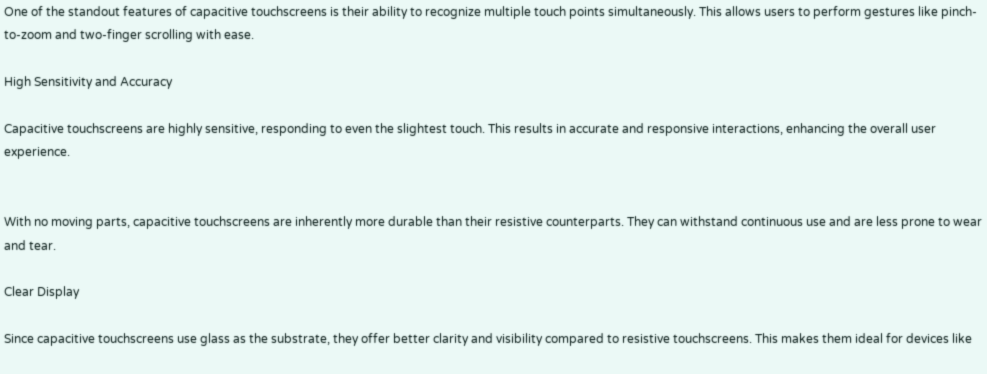One of the standout features of capacitive touchscreens is their ability to recognize multiple touch points simultaneously. This allows users to perform gestures like pinch-to-zoom and two-finger scrolling with ease.

High Sensitivity and Accuracy

Capacitive touchscreens are highly sensitive, responding to even the slightest touch. This results in accurate and responsive interactions, enhancing the overall user experience.


With no moving parts, capacitive touchscreens are inherently more durable than their resistive counterparts. They can withstand continuous use and are less prone to wear and tear.

Clear Display

Since capacitive touchscreens use glass as the substrate, they offer better clarity and visibility compared to resistive touchscreens. This makes them ideal for devices like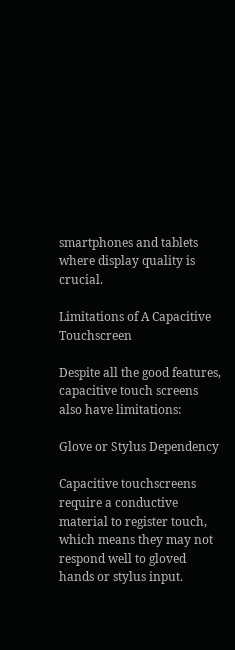smartphones and tablets where display quality is crucial.

Limitations of A Capacitive Touchscreen

Despite all the good features, capacitive touch screens also have limitations:

Glove or Stylus Dependency

Capacitive touchscreens require a conductive material to register touch, which means they may not respond well to gloved hands or stylus input.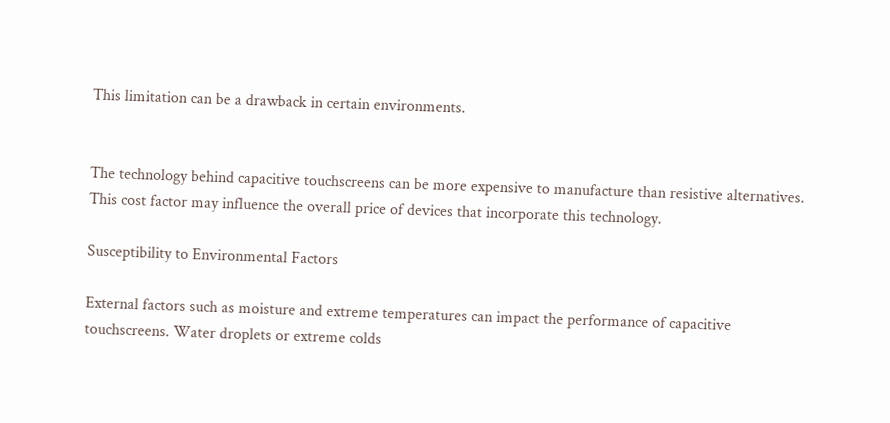This limitation can be a drawback in certain environments.


The technology behind capacitive touchscreens can be more expensive to manufacture than resistive alternatives. This cost factor may influence the overall price of devices that incorporate this technology.

Susceptibility to Environmental Factors

External factors such as moisture and extreme temperatures can impact the performance of capacitive touchscreens. Water droplets or extreme colds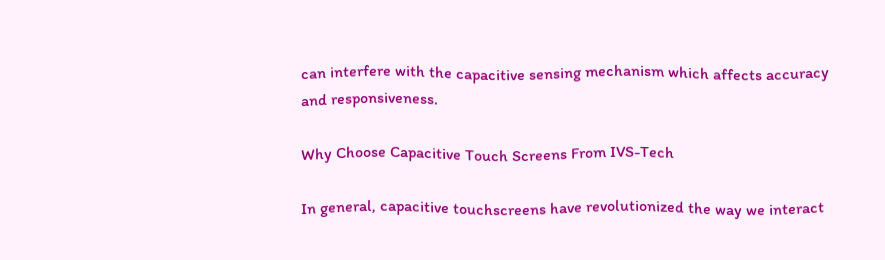can interfere with the capacitive sensing mechanism which affects accuracy and responsiveness.

Why Choose Capacitive Touch Screens From IVS-Tech

In general, capacitive touchscreens have revolutionized the way we interact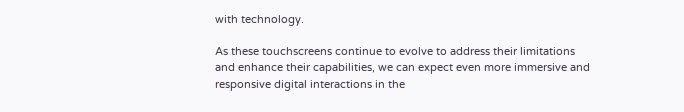with technology.

As these touchscreens continue to evolve to address their limitations and enhance their capabilities, we can expect even more immersive and responsive digital interactions in the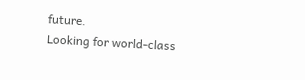future.
Looking for world-class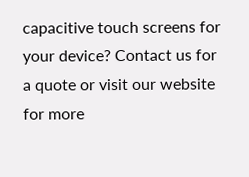capacitive touch screens for your device? Contact us for a quote or visit our website for more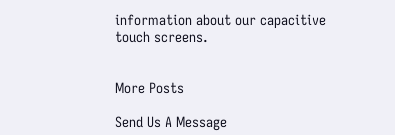information about our capacitive touch screens.


More Posts

Send Us A Message